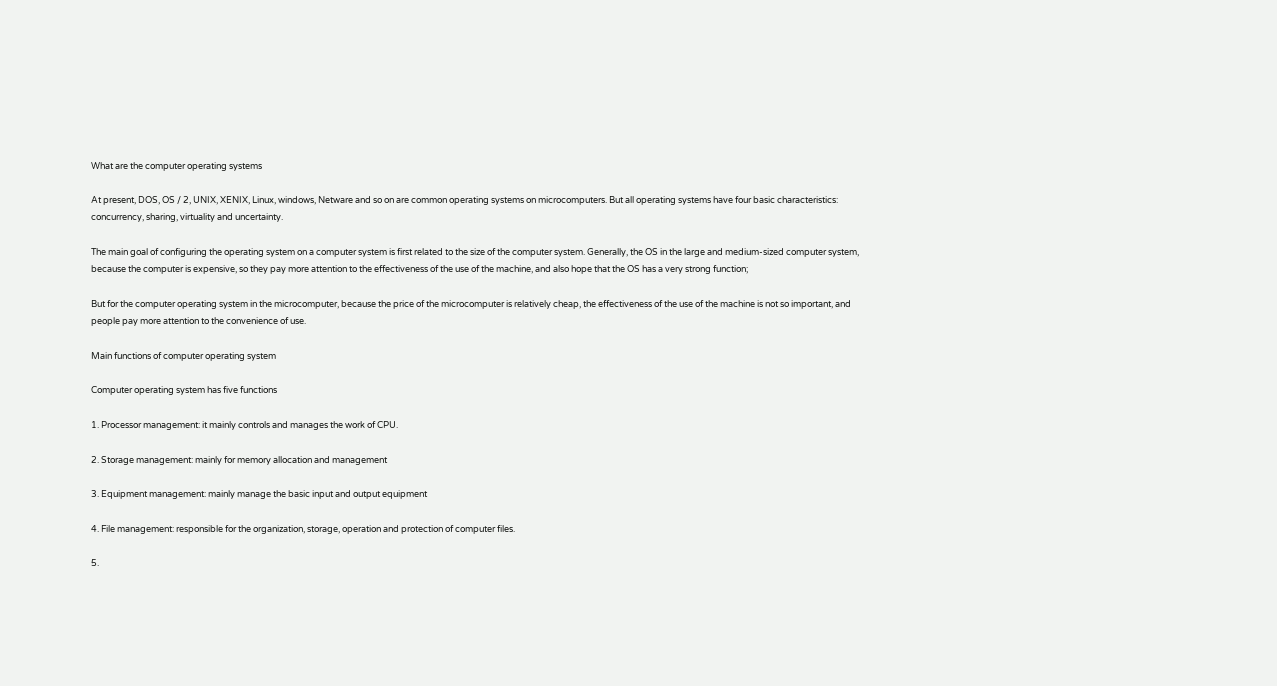What are the computer operating systems

At present, DOS, OS / 2, UNIX, XENIX, Linux, windows, Netware and so on are common operating systems on microcomputers. But all operating systems have four basic characteristics: concurrency, sharing, virtuality and uncertainty.

The main goal of configuring the operating system on a computer system is first related to the size of the computer system. Generally, the OS in the large and medium-sized computer system, because the computer is expensive, so they pay more attention to the effectiveness of the use of the machine, and also hope that the OS has a very strong function;

But for the computer operating system in the microcomputer, because the price of the microcomputer is relatively cheap, the effectiveness of the use of the machine is not so important, and people pay more attention to the convenience of use.

Main functions of computer operating system

Computer operating system has five functions

1. Processor management: it mainly controls and manages the work of CPU.

2. Storage management: mainly for memory allocation and management

3. Equipment management: mainly manage the basic input and output equipment

4. File management: responsible for the organization, storage, operation and protection of computer files.

5.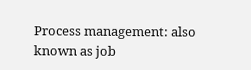Process management: also known as job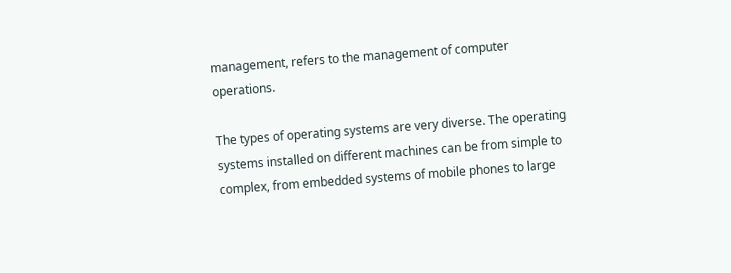management, refers to the management of computer operations.

The types of operating systems are very diverse. The operating systems installed on different machines can be from simple to complex, from embedded systems of mobile phones to large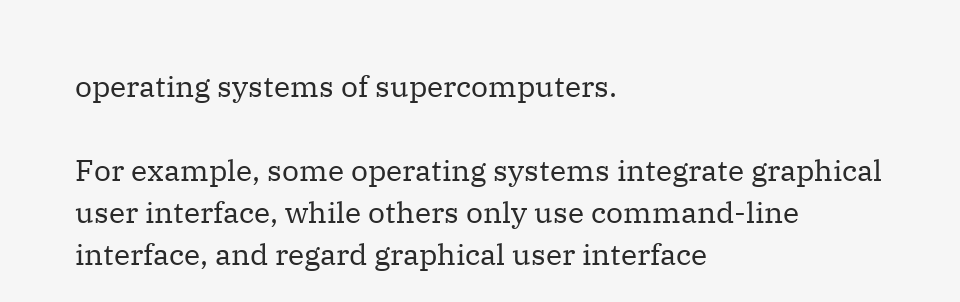operating systems of supercomputers.

For example, some operating systems integrate graphical user interface, while others only use command-line interface, and regard graphical user interface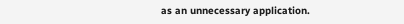as an unnecessary application.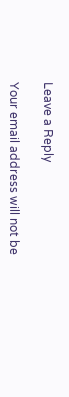Leave a Reply

Your email address will not be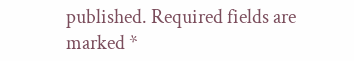published. Required fields are marked *